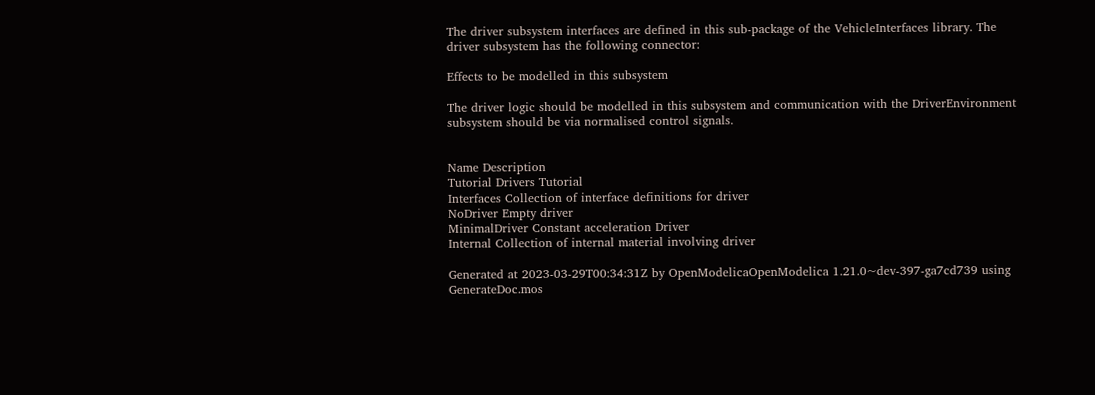The driver subsystem interfaces are defined in this sub-package of the VehicleInterfaces library. The driver subsystem has the following connector:

Effects to be modelled in this subsystem

The driver logic should be modelled in this subsystem and communication with the DriverEnvironment subsystem should be via normalised control signals.


Name Description
Tutorial Drivers Tutorial
Interfaces Collection of interface definitions for driver
NoDriver Empty driver
MinimalDriver Constant acceleration Driver
Internal Collection of internal material involving driver

Generated at 2023-03-29T00:34:31Z by OpenModelicaOpenModelica 1.21.0~dev-397-ga7cd739 using GenerateDoc.mos